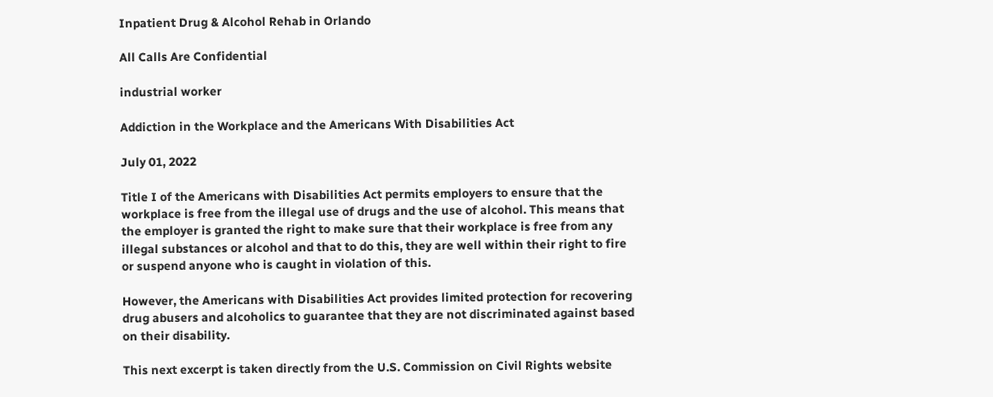Inpatient Drug & Alcohol Rehab in Orlando

All Calls Are Confidential

industrial worker

Addiction in the Workplace and the Americans With Disabilities Act

July 01, 2022

Title I of the Americans with Disabilities Act permits employers to ensure that the workplace is free from the illegal use of drugs and the use of alcohol. This means that the employer is granted the right to make sure that their workplace is free from any illegal substances or alcohol and that to do this, they are well within their right to fire or suspend anyone who is caught in violation of this.

However, the Americans with Disabilities Act provides limited protection for recovering drug abusers and alcoholics to guarantee that they are not discriminated against based on their disability.

This next excerpt is taken directly from the U.S. Commission on Civil Rights website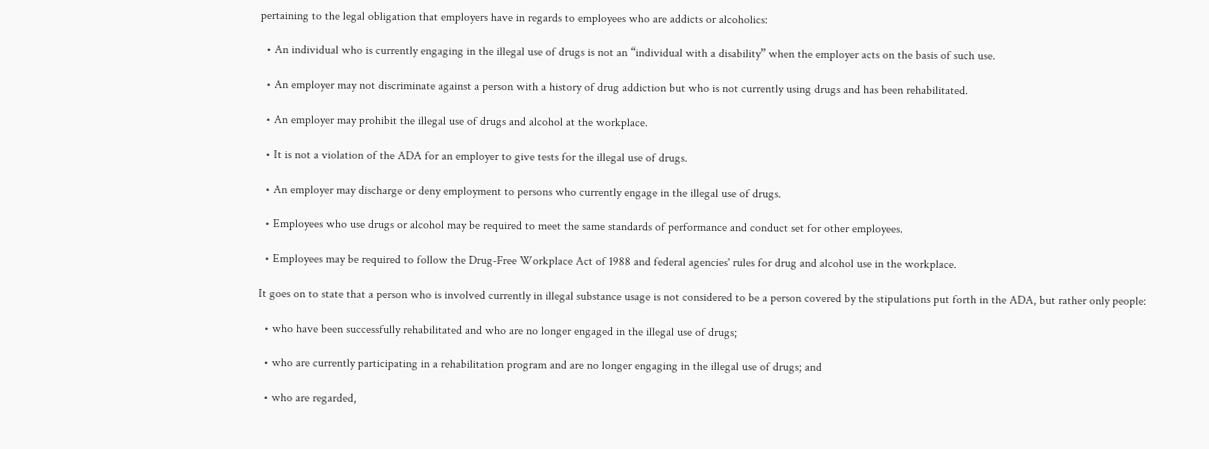pertaining to the legal obligation that employers have in regards to employees who are addicts or alcoholics:

  • An individual who is currently engaging in the illegal use of drugs is not an “individual with a disability” when the employer acts on the basis of such use.

  • An employer may not discriminate against a person with a history of drug addiction but who is not currently using drugs and has been rehabilitated.

  • An employer may prohibit the illegal use of drugs and alcohol at the workplace.

  • It is not a violation of the ADA for an employer to give tests for the illegal use of drugs.

  • An employer may discharge or deny employment to persons who currently engage in the illegal use of drugs.

  • Employees who use drugs or alcohol may be required to meet the same standards of performance and conduct set for other employees.

  • Employees may be required to follow the Drug-Free Workplace Act of 1988 and federal agencies' rules for drug and alcohol use in the workplace.

It goes on to state that a person who is involved currently in illegal substance usage is not considered to be a person covered by the stipulations put forth in the ADA, but rather only people:

  • who have been successfully rehabilitated and who are no longer engaged in the illegal use of drugs;

  • who are currently participating in a rehabilitation program and are no longer engaging in the illegal use of drugs; and

  • who are regarded,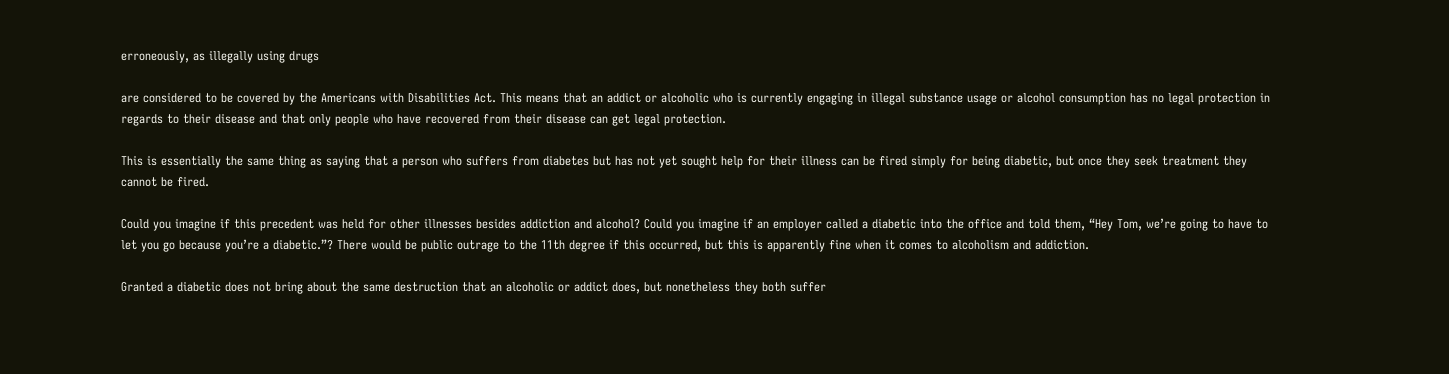erroneously, as illegally using drugs

are considered to be covered by the Americans with Disabilities Act. This means that an addict or alcoholic who is currently engaging in illegal substance usage or alcohol consumption has no legal protection in regards to their disease and that only people who have recovered from their disease can get legal protection.

This is essentially the same thing as saying that a person who suffers from diabetes but has not yet sought help for their illness can be fired simply for being diabetic, but once they seek treatment they cannot be fired.

Could you imagine if this precedent was held for other illnesses besides addiction and alcohol? Could you imagine if an employer called a diabetic into the office and told them, “Hey Tom, we’re going to have to let you go because you’re a diabetic.”? There would be public outrage to the 11th degree if this occurred, but this is apparently fine when it comes to alcoholism and addiction.

Granted a diabetic does not bring about the same destruction that an alcoholic or addict does, but nonetheless they both suffer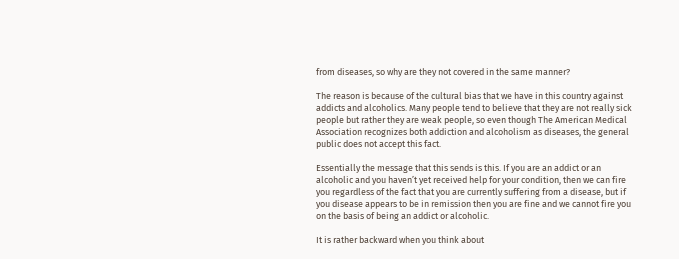from diseases, so why are they not covered in the same manner?

The reason is because of the cultural bias that we have in this country against addicts and alcoholics. Many people tend to believe that they are not really sick people but rather they are weak people, so even though The American Medical Association recognizes both addiction and alcoholism as diseases, the general public does not accept this fact.

Essentially the message that this sends is this. If you are an addict or an alcoholic and you haven’t yet received help for your condition, then we can fire you regardless of the fact that you are currently suffering from a disease, but if you disease appears to be in remission then you are fine and we cannot fire you on the basis of being an addict or alcoholic.

It is rather backward when you think about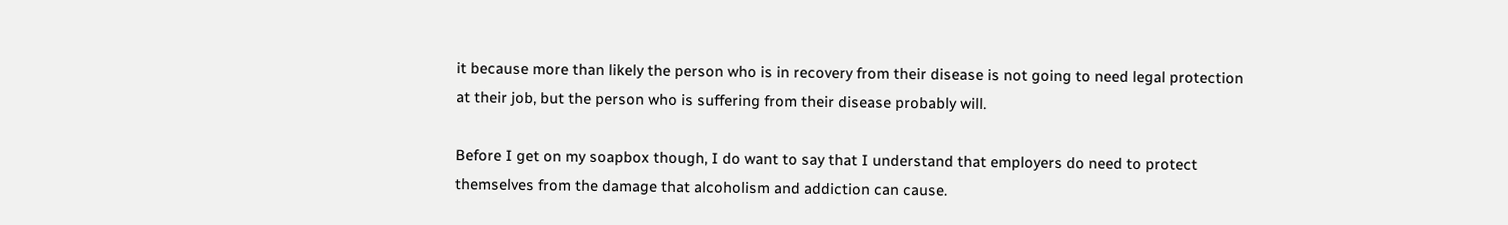it because more than likely the person who is in recovery from their disease is not going to need legal protection at their job, but the person who is suffering from their disease probably will.

Before I get on my soapbox though, I do want to say that I understand that employers do need to protect themselves from the damage that alcoholism and addiction can cause.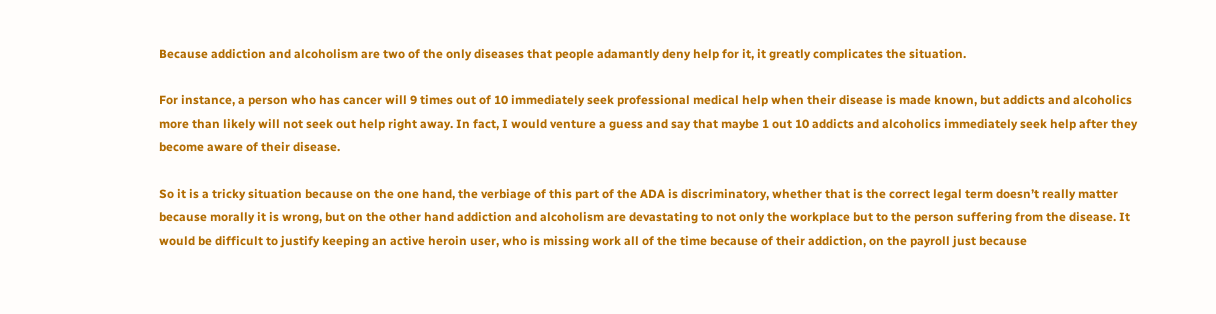Because addiction and alcoholism are two of the only diseases that people adamantly deny help for it, it greatly complicates the situation.

For instance, a person who has cancer will 9 times out of 10 immediately seek professional medical help when their disease is made known, but addicts and alcoholics more than likely will not seek out help right away. In fact, I would venture a guess and say that maybe 1 out 10 addicts and alcoholics immediately seek help after they become aware of their disease.

So it is a tricky situation because on the one hand, the verbiage of this part of the ADA is discriminatory, whether that is the correct legal term doesn’t really matter because morally it is wrong, but on the other hand addiction and alcoholism are devastating to not only the workplace but to the person suffering from the disease. It would be difficult to justify keeping an active heroin user, who is missing work all of the time because of their addiction, on the payroll just because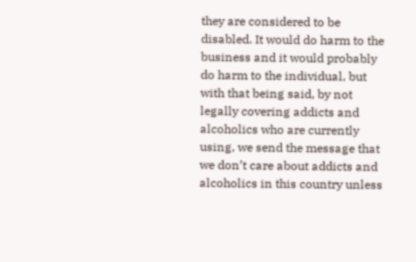they are considered to be disabled. It would do harm to the business and it would probably do harm to the individual, but with that being said, by not legally covering addicts and alcoholics who are currently using, we send the message that we don’t care about addicts and alcoholics in this country unless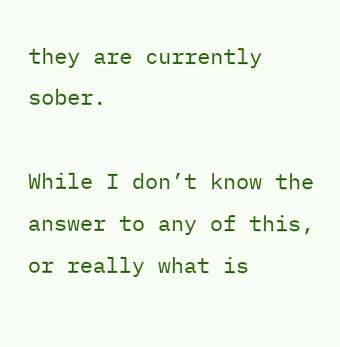they are currently sober.

While I don’t know the answer to any of this, or really what is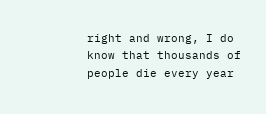right and wrong, I do know that thousands of people die every year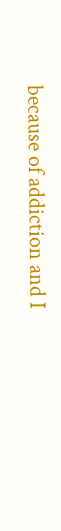because of addiction and I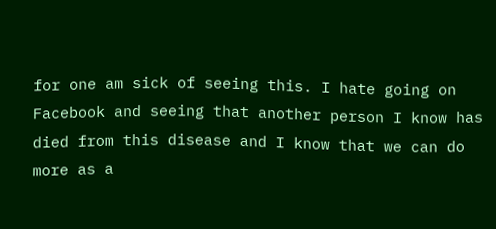for one am sick of seeing this. I hate going on Facebook and seeing that another person I know has died from this disease and I know that we can do more as a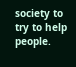society to try to help people.